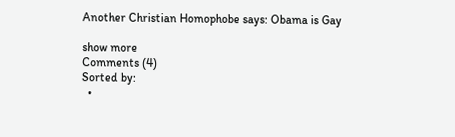Another Christian Homophobe says: Obama is Gay

show more
Comments (4)
Sorted by:
  •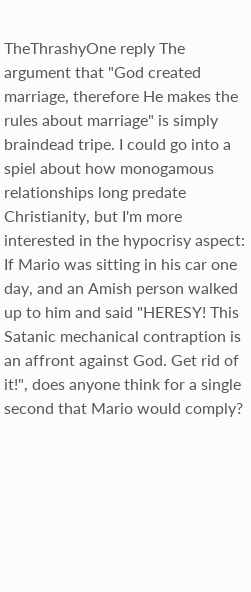TheThrashyOne reply The argument that "God created marriage, therefore He makes the rules about marriage" is simply braindead tripe. I could go into a spiel about how monogamous relationships long predate Christianity, but I'm more interested in the hypocrisy aspect: If Mario was sitting in his car one day, and an Amish person walked up to him and said "HERESY! This Satanic mechanical contraption is an affront against God. Get rid of it!", does anyone think for a single second that Mario would comply?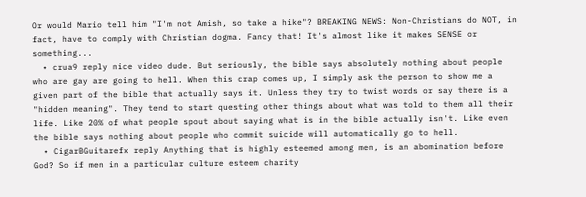Or would Mario tell him "I'm not Amish, so take a hike"? BREAKING NEWS: Non-Christians do NOT, in fact, have to comply with Christian dogma. Fancy that! It's almost like it makes SENSE or something...
  • crua9 reply nice video dude. But seriously, the bible says absolutely nothing about people who are gay are going to hell. When this crap comes up, I simply ask the person to show me a given part of the bible that actually says it. Unless they try to twist words or say there is a "hidden meaning". They tend to start questing other things about what was told to them all their life. Like 20% of what people spout about saying what is in the bible actually isn't. Like even the bible says nothing about people who commit suicide will automatically go to hell.
  • CigarBGuitarefx reply Anything that is highly esteemed among men, is an abomination before God? So if men in a particular culture esteem charity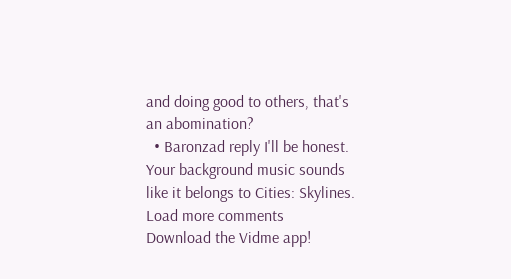and doing good to others, that's an abomination?
  • Baronzad reply I'll be honest. Your background music sounds like it belongs to Cities: Skylines.
Load more comments
Download the Vidme app!